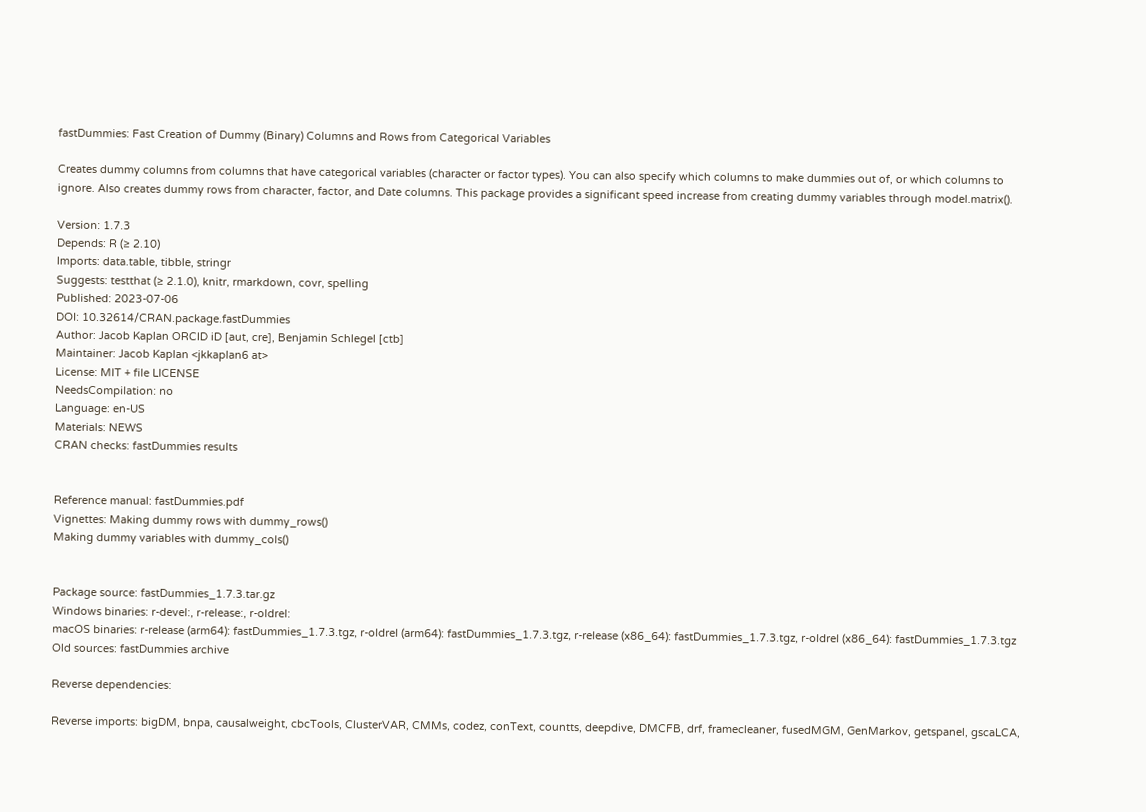fastDummies: Fast Creation of Dummy (Binary) Columns and Rows from Categorical Variables

Creates dummy columns from columns that have categorical variables (character or factor types). You can also specify which columns to make dummies out of, or which columns to ignore. Also creates dummy rows from character, factor, and Date columns. This package provides a significant speed increase from creating dummy variables through model.matrix().

Version: 1.7.3
Depends: R (≥ 2.10)
Imports: data.table, tibble, stringr
Suggests: testthat (≥ 2.1.0), knitr, rmarkdown, covr, spelling
Published: 2023-07-06
DOI: 10.32614/CRAN.package.fastDummies
Author: Jacob Kaplan ORCID iD [aut, cre], Benjamin Schlegel [ctb]
Maintainer: Jacob Kaplan <jkkaplan6 at>
License: MIT + file LICENSE
NeedsCompilation: no
Language: en-US
Materials: NEWS
CRAN checks: fastDummies results


Reference manual: fastDummies.pdf
Vignettes: Making dummy rows with dummy_rows()
Making dummy variables with dummy_cols()


Package source: fastDummies_1.7.3.tar.gz
Windows binaries: r-devel:, r-release:, r-oldrel:
macOS binaries: r-release (arm64): fastDummies_1.7.3.tgz, r-oldrel (arm64): fastDummies_1.7.3.tgz, r-release (x86_64): fastDummies_1.7.3.tgz, r-oldrel (x86_64): fastDummies_1.7.3.tgz
Old sources: fastDummies archive

Reverse dependencies:

Reverse imports: bigDM, bnpa, causalweight, cbcTools, ClusterVAR, CMMs, codez, conText, countts, deepdive, DMCFB, drf, framecleaner, fusedMGM, GenMarkov, getspanel, gscaLCA,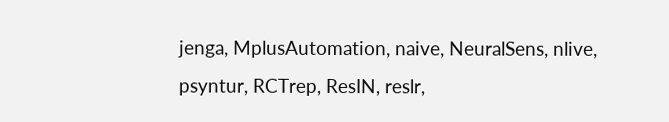jenga, MplusAutomation, naive, NeuralSens, nlive, psyntur, RCTrep, ResIN, reslr,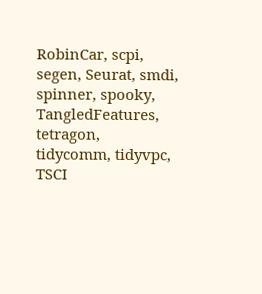RobinCar, scpi, segen, Seurat, smdi, spinner, spooky, TangledFeatures, tetragon, tidycomm, tidyvpc, TSCI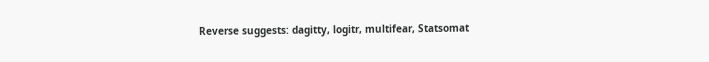Reverse suggests: dagitty, logitr, multifear, Statsomat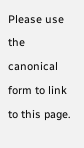Please use the canonical form to link to this page.